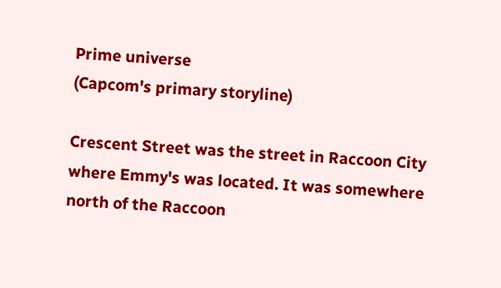Prime universe
(Capcom's primary storyline)

Crescent Street was the street in Raccoon City where Emmy's was located. It was somewhere north of the Raccoon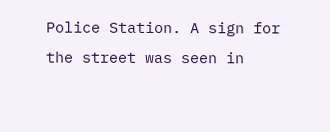Police Station. A sign for the street was seen in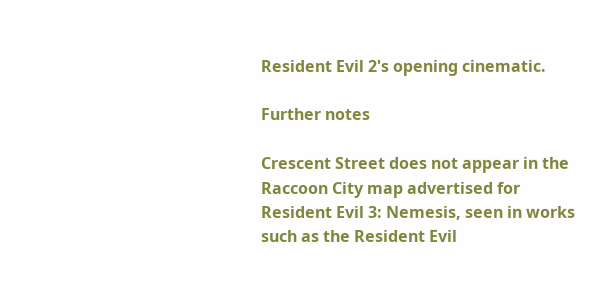Resident Evil 2's opening cinematic.

Further notes

Crescent Street does not appear in the Raccoon City map advertised for Resident Evil 3: Nemesis, seen in works such as the Resident Evil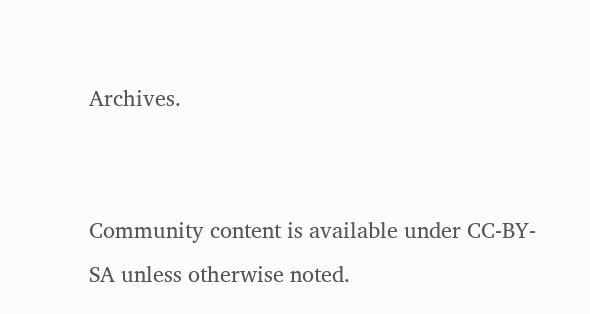Archives.


Community content is available under CC-BY-SA unless otherwise noted.